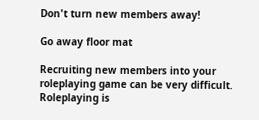Don't turn new members away!

Go away floor mat

Recruiting new members into your roleplaying game can be very difficult. Roleplaying is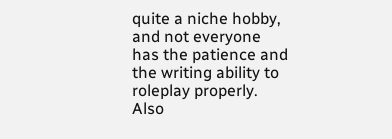quite a niche hobby, and not everyone has the patience and the writing ability to roleplay properly. Also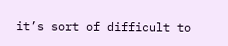it’s sort of difficult to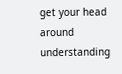get your head around understanding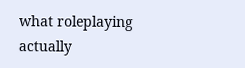what roleplaying actually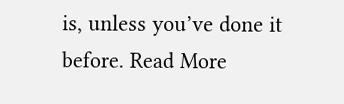is, unless you’ve done it before. Read More